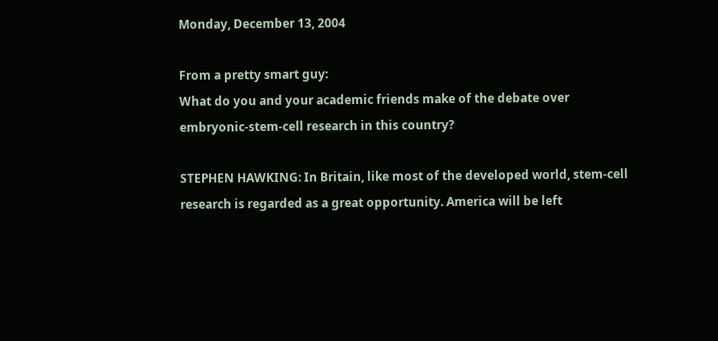Monday, December 13, 2004

From a pretty smart guy:
What do you and your academic friends make of the debate over embryonic-stem-cell research in this country?

STEPHEN HAWKING: In Britain, like most of the developed world, stem-cell research is regarded as a great opportunity. America will be left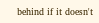behind if it doesn't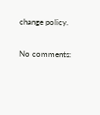change policy.

No comments: